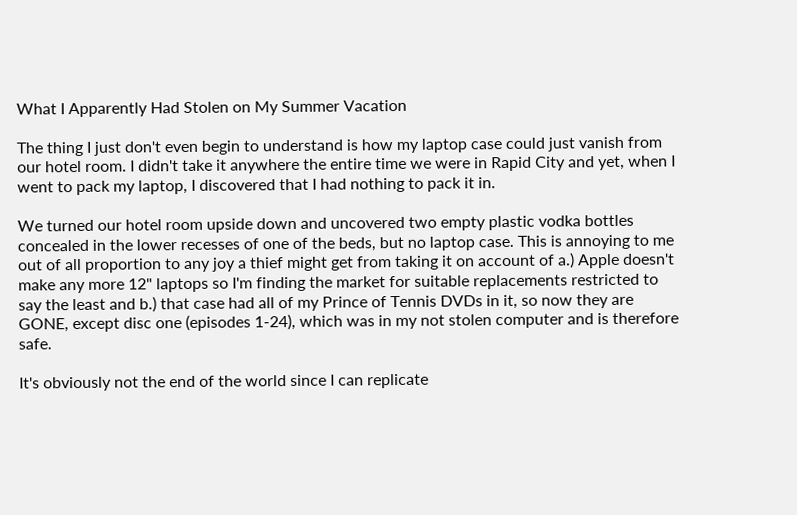What I Apparently Had Stolen on My Summer Vacation

The thing I just don't even begin to understand is how my laptop case could just vanish from our hotel room. I didn't take it anywhere the entire time we were in Rapid City and yet, when I went to pack my laptop, I discovered that I had nothing to pack it in.

We turned our hotel room upside down and uncovered two empty plastic vodka bottles concealed in the lower recesses of one of the beds, but no laptop case. This is annoying to me out of all proportion to any joy a thief might get from taking it on account of a.) Apple doesn't make any more 12" laptops so I'm finding the market for suitable replacements restricted to say the least and b.) that case had all of my Prince of Tennis DVDs in it, so now they are GONE, except disc one (episodes 1-24), which was in my not stolen computer and is therefore safe.

It's obviously not the end of the world since I can replicate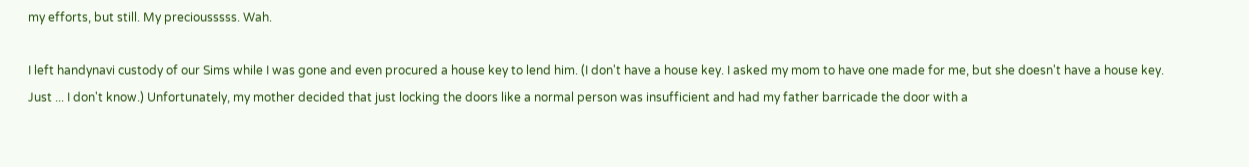my efforts, but still. My preciousssss. Wah.

I left handynavi custody of our Sims while I was gone and even procured a house key to lend him. (I don't have a house key. I asked my mom to have one made for me, but she doesn't have a house key. Just ... I don't know.) Unfortunately, my mother decided that just locking the doors like a normal person was insufficient and had my father barricade the door with a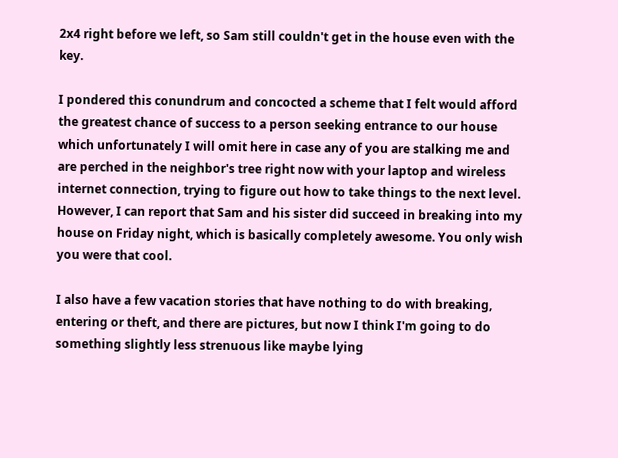2x4 right before we left, so Sam still couldn't get in the house even with the key.

I pondered this conundrum and concocted a scheme that I felt would afford the greatest chance of success to a person seeking entrance to our house which unfortunately I will omit here in case any of you are stalking me and are perched in the neighbor's tree right now with your laptop and wireless internet connection, trying to figure out how to take things to the next level. However, I can report that Sam and his sister did succeed in breaking into my house on Friday night, which is basically completely awesome. You only wish you were that cool.

I also have a few vacation stories that have nothing to do with breaking, entering or theft, and there are pictures, but now I think I'm going to do something slightly less strenuous like maybe lying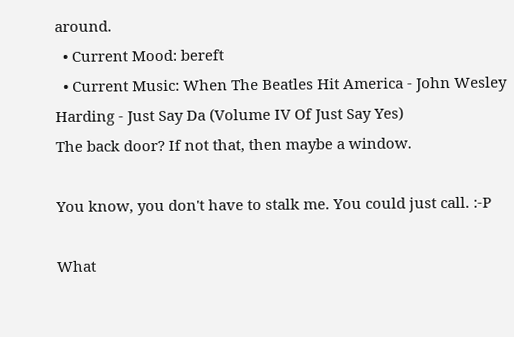around.
  • Current Mood: bereft
  • Current Music: When The Beatles Hit America - John Wesley Harding - Just Say Da (Volume IV Of Just Say Yes)
The back door? If not that, then maybe a window.

You know, you don't have to stalk me. You could just call. :-P

What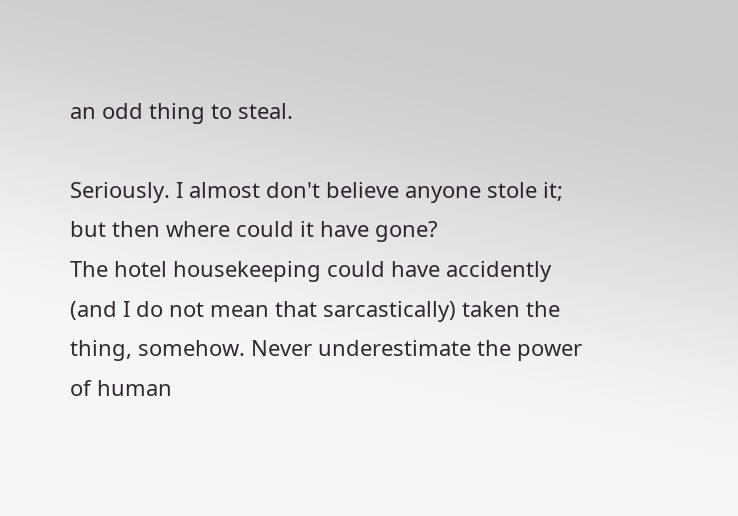an odd thing to steal.

Seriously. I almost don't believe anyone stole it; but then where could it have gone?
The hotel housekeeping could have accidently (and I do not mean that sarcastically) taken the thing, somehow. Never underestimate the power of human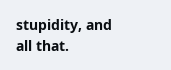stupidity, and all that.